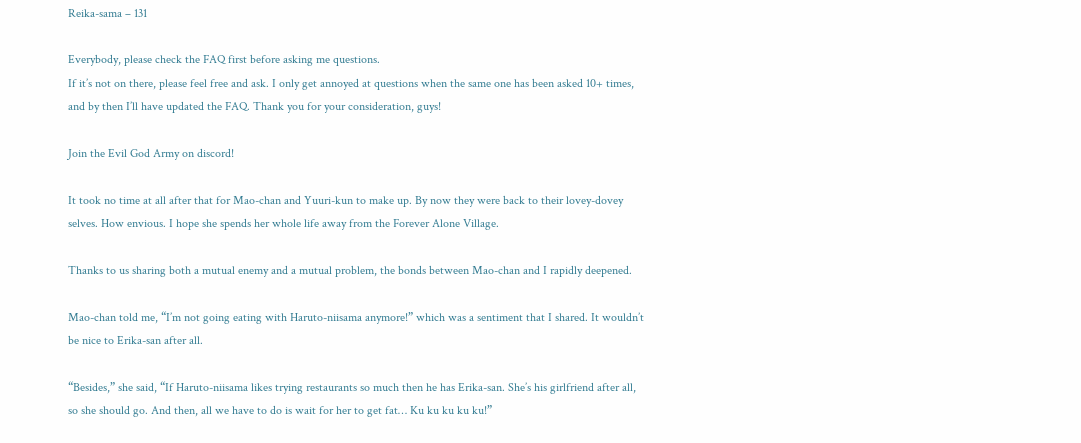Reika-sama – 131

Everybody, please check the FAQ first before asking me questions.
If it’s not on there, please feel free and ask. I only get annoyed at questions when the same one has been asked 10+ times, and by then I’ll have updated the FAQ. Thank you for your consideration, guys!

Join the Evil God Army on discord!

It took no time at all after that for Mao-chan and Yuuri-kun to make up. By now they were back to their lovey-dovey selves. How envious. I hope she spends her whole life away from the Forever Alone Village.

Thanks to us sharing both a mutual enemy and a mutual problem, the bonds between Mao-chan and I rapidly deepened.

Mao-chan told me, “I’m not going eating with Haruto-niisama anymore!” which was a sentiment that I shared. It wouldn’t be nice to Erika-san after all.

“Besides,” she said, “If Haruto-niisama likes trying restaurants so much then he has Erika-san. She’s his girlfriend after all, so she should go. And then, all we have to do is wait for her to get fat… Ku ku ku ku ku!”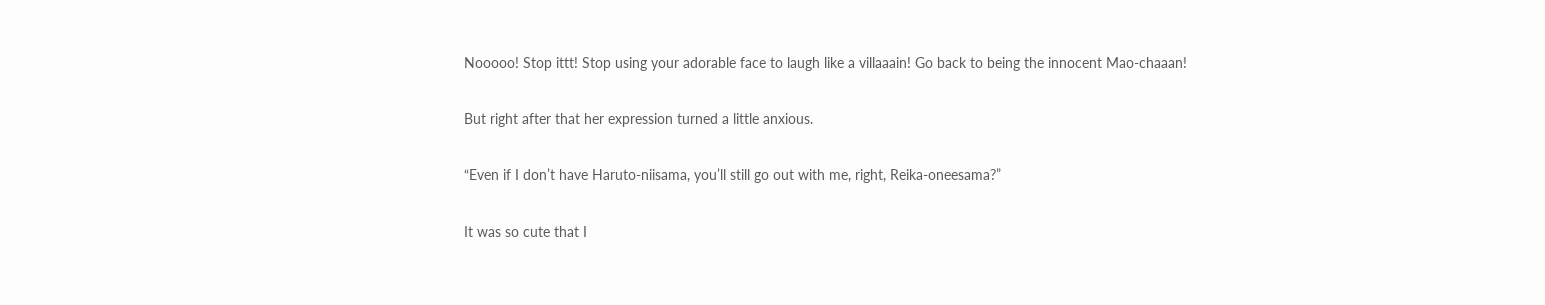Nooooo! Stop ittt! Stop using your adorable face to laugh like a villaaain! Go back to being the innocent Mao-chaaan!

But right after that her expression turned a little anxious.

“Even if I don’t have Haruto-niisama, you’ll still go out with me, right, Reika-oneesama?”

It was so cute that I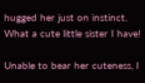hugged her just on instinct. What a cute little sister I have!

Unable to bear her cuteness, I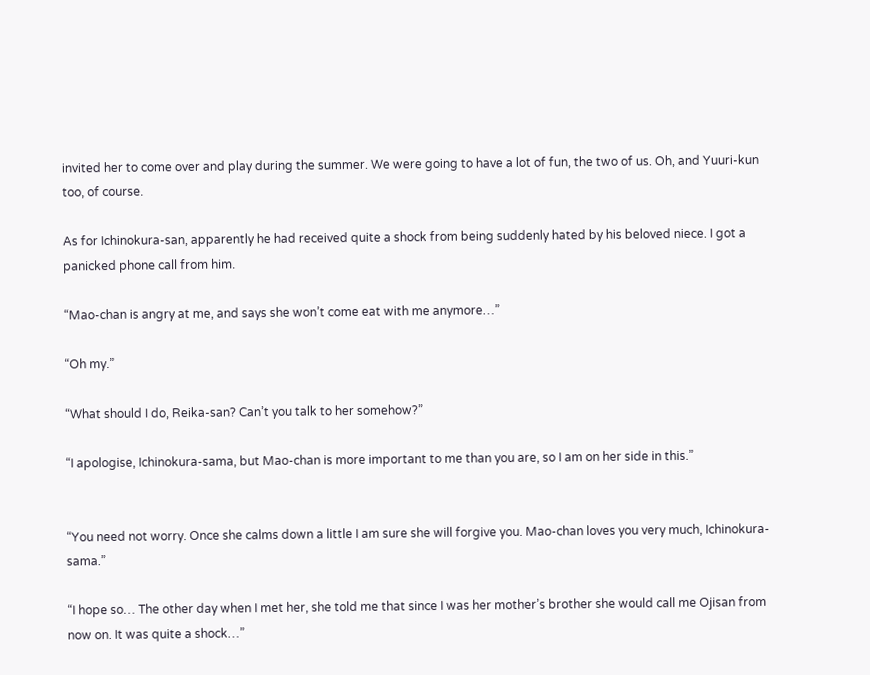invited her to come over and play during the summer. We were going to have a lot of fun, the two of us. Oh, and Yuuri-kun too, of course.

As for Ichinokura-san, apparently he had received quite a shock from being suddenly hated by his beloved niece. I got a panicked phone call from him.

“Mao-chan is angry at me, and says she won’t come eat with me anymore…”

“Oh my.”

“What should I do, Reika-san? Can’t you talk to her somehow?”

“I apologise, Ichinokura-sama, but Mao-chan is more important to me than you are, so I am on her side in this.”


“You need not worry. Once she calms down a little I am sure she will forgive you. Mao-chan loves you very much, Ichinokura-sama.”

“I hope so… The other day when I met her, she told me that since I was her mother’s brother she would call me Ojisan from now on. It was quite a shock…”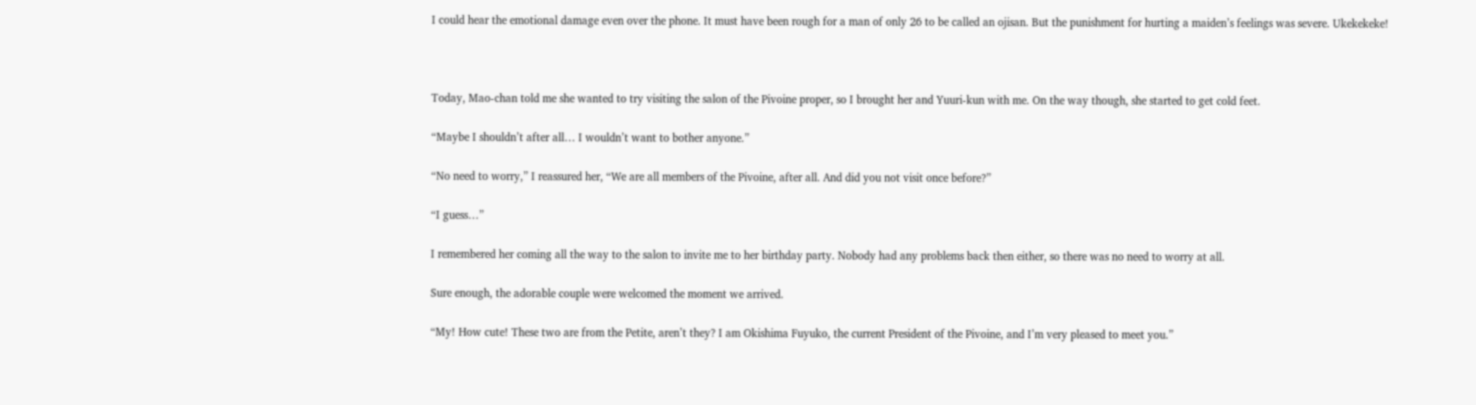I could hear the emotional damage even over the phone. It must have been rough for a man of only 26 to be called an ojisan. But the punishment for hurting a maiden’s feelings was severe. Ukekekeke!



Today, Mao-chan told me she wanted to try visiting the salon of the Pivoine proper, so I brought her and Yuuri-kun with me. On the way though, she started to get cold feet.

“Maybe I shouldn’t after all… I wouldn’t want to bother anyone.”

“No need to worry,” I reassured her, “We are all members of the Pivoine, after all. And did you not visit once before?”

“I guess…”

I remembered her coming all the way to the salon to invite me to her birthday party. Nobody had any problems back then either, so there was no need to worry at all.

Sure enough, the adorable couple were welcomed the moment we arrived.

“My! How cute! These two are from the Petite, aren’t they? I am Okishima Fuyuko, the current President of the Pivoine, and I’m very pleased to meet you.”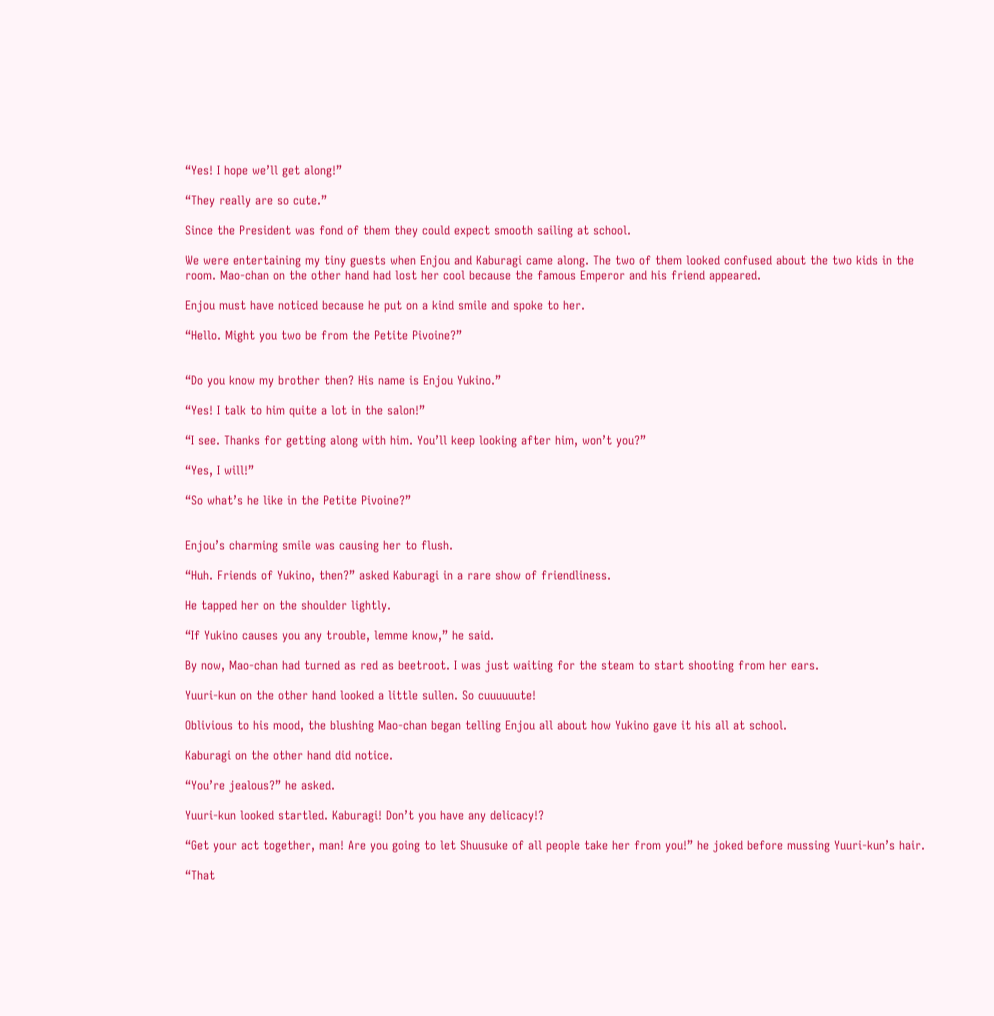“Yes! I hope we’ll get along!”

“They really are so cute.”

Since the President was fond of them they could expect smooth sailing at school.

We were entertaining my tiny guests when Enjou and Kaburagi came along. The two of them looked confused about the two kids in the room. Mao-chan on the other hand had lost her cool because the famous Emperor and his friend appeared.

Enjou must have noticed because he put on a kind smile and spoke to her.

“Hello. Might you two be from the Petite Pivoine?”


“Do you know my brother then? His name is Enjou Yukino.”

“Yes! I talk to him quite a lot in the salon!”

“I see. Thanks for getting along with him. You’ll keep looking after him, won’t you?”

“Yes, I will!”

“So what’s he like in the Petite Pivoine?”


Enjou’s charming smile was causing her to flush.

“Huh. Friends of Yukino, then?” asked Kaburagi in a rare show of friendliness.

He tapped her on the shoulder lightly.

“If Yukino causes you any trouble, lemme know,” he said.

By now, Mao-chan had turned as red as beetroot. I was just waiting for the steam to start shooting from her ears.

Yuuri-kun on the other hand looked a little sullen. So cuuuuuute!

Oblivious to his mood, the blushing Mao-chan began telling Enjou all about how Yukino gave it his all at school.

Kaburagi on the other hand did notice.

“You’re jealous?” he asked.

Yuuri-kun looked startled. Kaburagi! Don’t you have any delicacy!?

“Get your act together, man! Are you going to let Shuusuke of all people take her from you!” he joked before mussing Yuuri-kun’s hair.

“That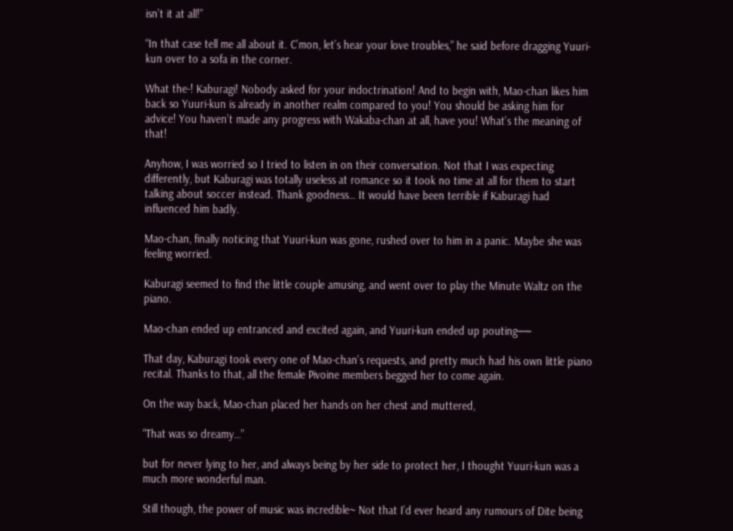isn’t it at all!”

“In that case tell me all about it. C’mon, let’s hear your love troubles,” he said before dragging Yuuri-kun over to a sofa in the corner.

What the-! Kaburagi! Nobody asked for your indoctrination! And to begin with, Mao-chan likes him back so Yuuri-kun is already in another realm compared to you! You should be asking him for advice! You haven’t made any progress with Wakaba-chan at all, have you! What’s the meaning of that!

Anyhow, I was worried so I tried to listen in on their conversation. Not that I was expecting differently, but Kaburagi was totally useless at romance so it took no time at all for them to start talking about soccer instead. Thank goodness… It would have been terrible if Kaburagi had influenced him badly.

Mao-chan, finally noticing that Yuuri-kun was gone, rushed over to him in a panic. Maybe she was feeling worried.

Kaburagi seemed to find the little couple amusing, and went over to play the Minute Waltz on the piano.

Mao-chan ended up entranced and excited again, and Yuuri-kun ended up pouting──

That day, Kaburagi took every one of Mao-chan’s requests, and pretty much had his own little piano recital. Thanks to that, all the female Pivoine members begged her to come again.

On the way back, Mao-chan placed her hands on her chest and muttered,

“That was so dreamy…”

but for never lying to her, and always being by her side to protect her, I thought Yuuri-kun was a much more wonderful man.

Still though, the power of music was incredible~ Not that I’d ever heard any rumours of Dite being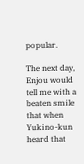popular.

The next day, Enjou would tell me with a beaten smile that when Yukino-kun heard that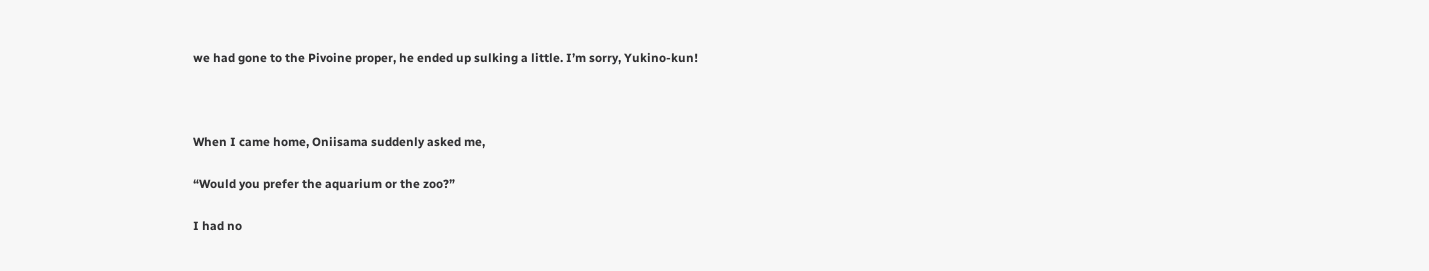we had gone to the Pivoine proper, he ended up sulking a little. I’m sorry, Yukino-kun!



When I came home, Oniisama suddenly asked me,

“Would you prefer the aquarium or the zoo?”

I had no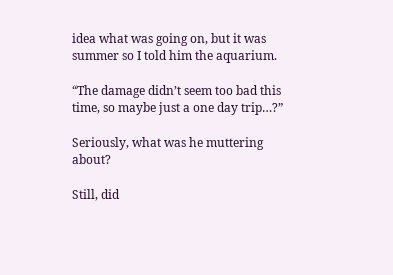idea what was going on, but it was summer so I told him the aquarium.

“The damage didn’t seem too bad this time, so maybe just a one day trip…?”

Seriously, what was he muttering about?

Still, did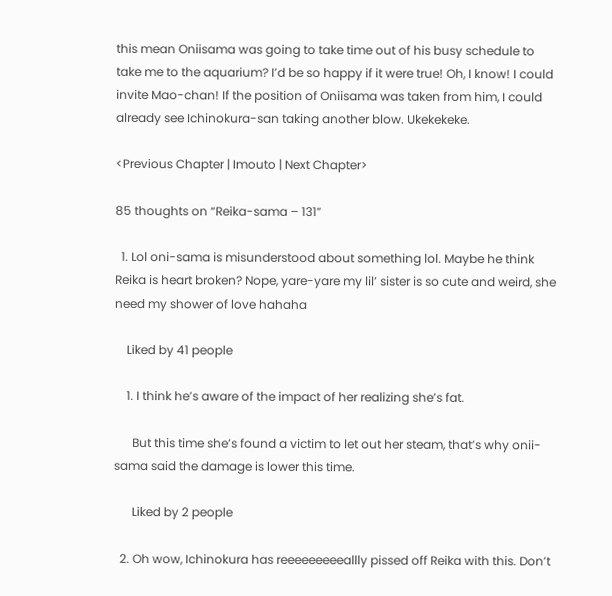this mean Oniisama was going to take time out of his busy schedule to take me to the aquarium? I’d be so happy if it were true! Oh, I know! I could invite Mao-chan! If the position of Oniisama was taken from him, I could already see Ichinokura-san taking another blow. Ukekekeke.

<Previous Chapter | Imouto | Next Chapter>

85 thoughts on “Reika-sama – 131”

  1. Lol oni-sama is misunderstood about something lol. Maybe he think Reika is heart broken? Nope, yare-yare my lil’ sister is so cute and weird, she need my shower of love hahaha

    Liked by 41 people

    1. I think he’s aware of the impact of her realizing she’s fat.

      But this time she’s found a victim to let out her steam, that’s why onii-sama said the damage is lower this time.

      Liked by 2 people

  2. Oh wow, Ichinokura has reeeeeeeeeallly pissed off Reika with this. Don’t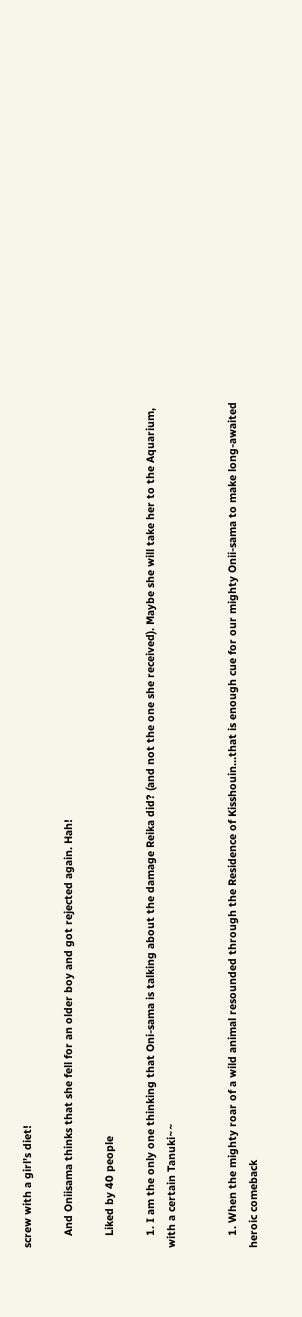screw with a girl’s diet!

    And Oniisama thinks that she fell for an older boy and got rejected again. Hah!

    Liked by 40 people

    1. I am the only one thinking that Oni-sama is talking about the damage Reika did? (and not the one she received). Maybe she will take her to the Aquarium, with a certain Tanuki~~


    1. When the mighty roar of a wild animal resounded through the Residence of Kisshouin…that is enough cue for our mighty Onii-sama to make long-awaited heroic comeback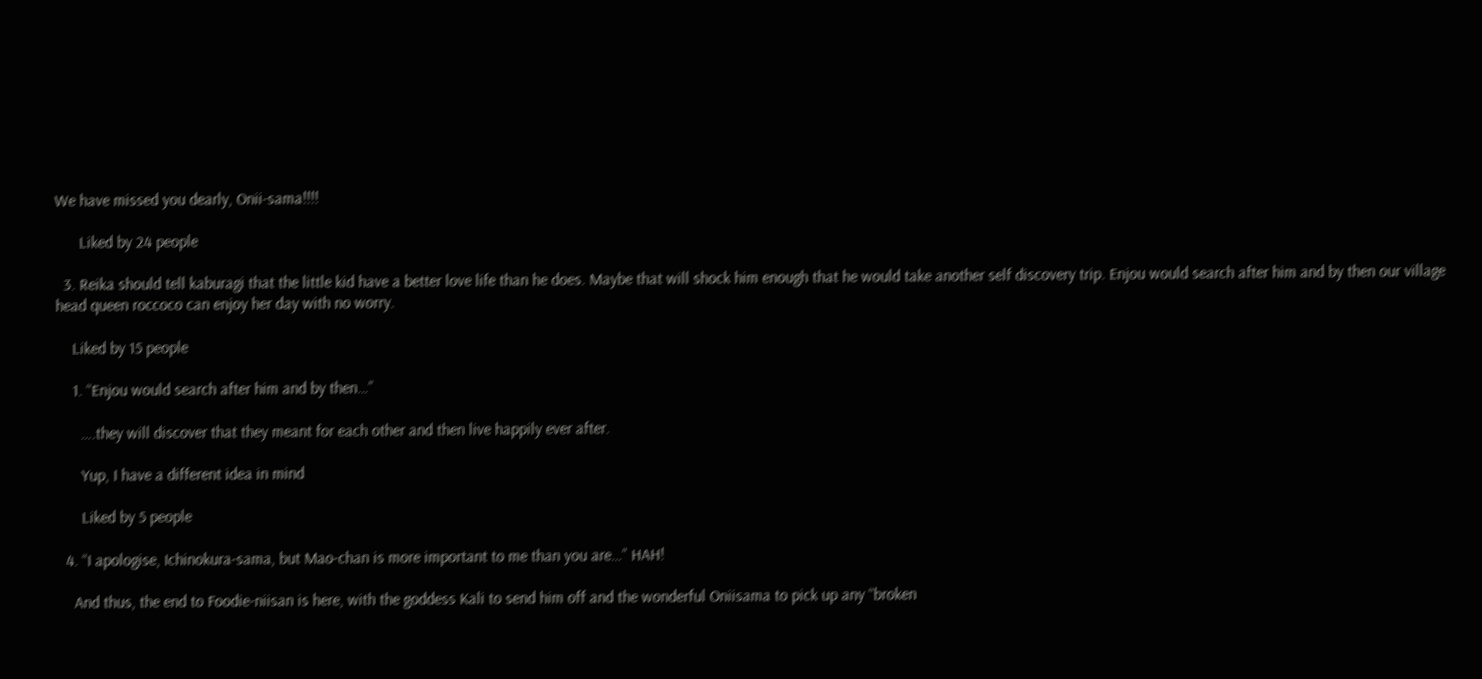We have missed you dearly, Onii-sama!!!!

      Liked by 24 people

  3. Reika should tell kaburagi that the little kid have a better love life than he does. Maybe that will shock him enough that he would take another self discovery trip. Enjou would search after him and by then our village head queen roccoco can enjoy her day with no worry.

    Liked by 15 people

    1. “Enjou would search after him and by then…”

      ….they will discover that they meant for each other and then live happily ever after.

      Yup, I have a different idea in mind

      Liked by 5 people

  4. “I apologise, Ichinokura-sama, but Mao-chan is more important to me than you are…” HAH!

    And thus, the end to Foodie-niisan is here, with the goddess Kali to send him off and the wonderful Oniisama to pick up any “broken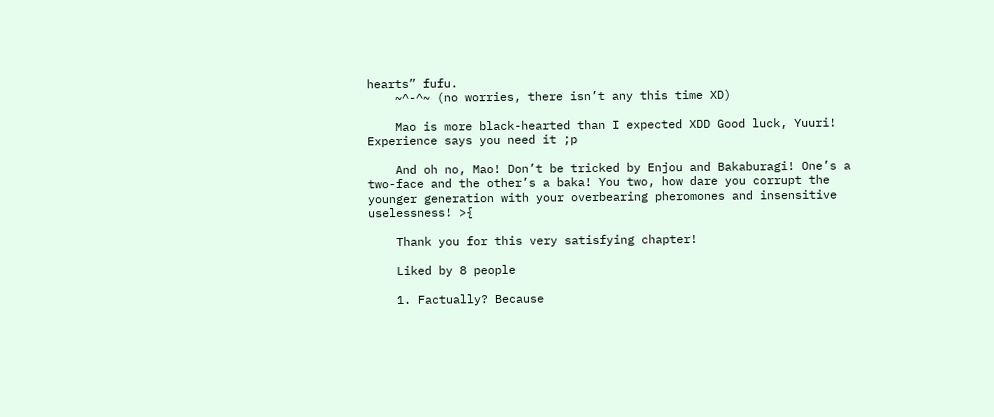hearts” fufu.
    ~^-^~ (no worries, there isn’t any this time XD)

    Mao is more black-hearted than I expected XDD Good luck, Yuuri! Experience says you need it ;p

    And oh no, Mao! Don’t be tricked by Enjou and Bakaburagi! One’s a two-face and the other’s a baka! You two, how dare you corrupt the younger generation with your overbearing pheromones and insensitive uselessness! >{

    Thank you for this very satisfying chapter!

    Liked by 8 people

    1. Factually? Because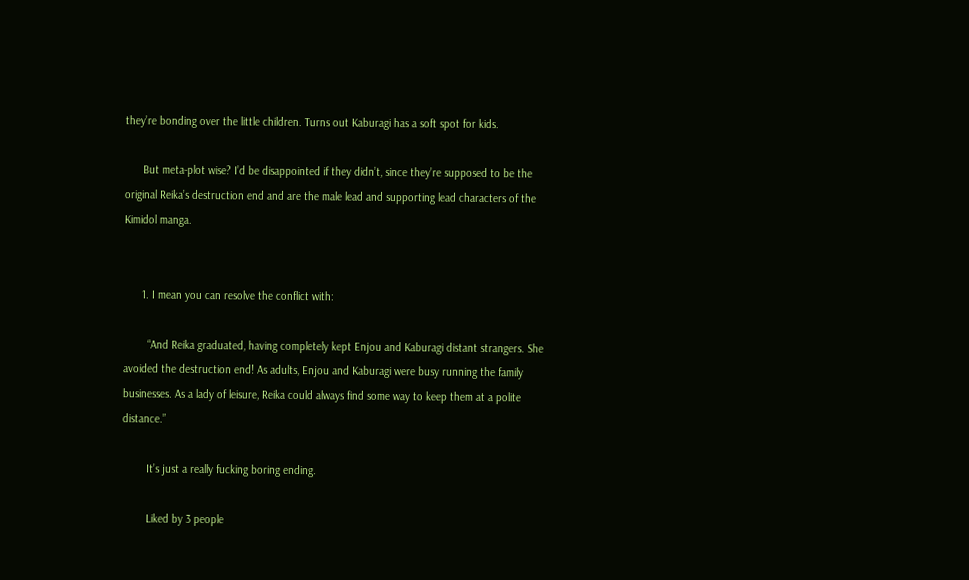they’re bonding over the little children. Turns out Kaburagi has a soft spot for kids.

      But meta-plot wise? I’d be disappointed if they didn’t, since they’re supposed to be the original Reika’s destruction end and are the male lead and supporting lead characters of the Kimidol manga.


      1. I mean you can resolve the conflict with:

        “And Reika graduated, having completely kept Enjou and Kaburagi distant strangers. She avoided the destruction end! As adults, Enjou and Kaburagi were busy running the family businesses. As a lady of leisure, Reika could always find some way to keep them at a polite distance.”

        It’s just a really fucking boring ending.

        Liked by 3 people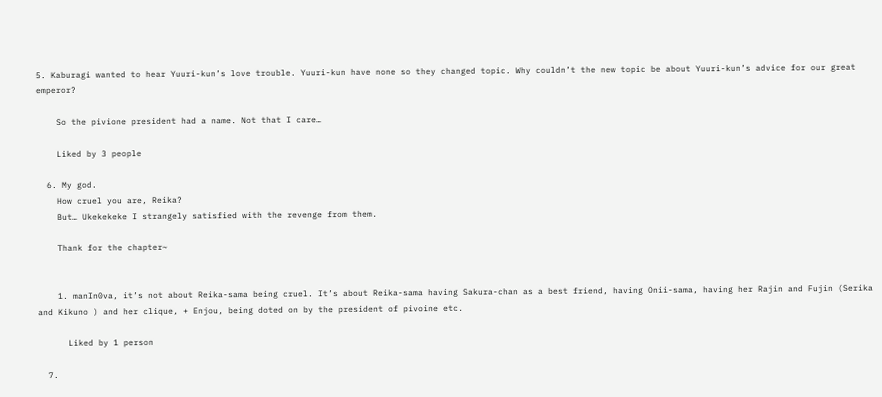5. Kaburagi wanted to hear Yuuri-kun’s love trouble. Yuuri-kun have none so they changed topic. Why couldn’t the new topic be about Yuuri-kun’s advice for our great emperor?

    So the pivione president had a name. Not that I care…

    Liked by 3 people

  6. My god.
    How cruel you are, Reika?
    But… Ukekekeke I strangely satisfied with the revenge from them.

    Thank for the chapter~


    1. manIn0va, it’s not about Reika-sama being cruel. It’s about Reika-sama having Sakura-chan as a best friend, having Onii-sama, having her Rajin and Fujin (Serika and Kikuno ) and her clique, + Enjou, being doted on by the president of pivoine etc.

      Liked by 1 person

  7.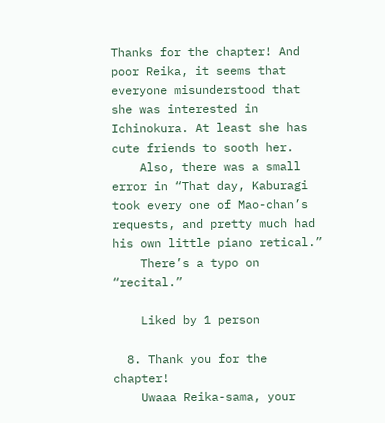Thanks for the chapter! And poor Reika, it seems that everyone misunderstood that she was interested in Ichinokura. At least she has cute friends to sooth her.
    Also, there was a small error in “That day, Kaburagi took every one of Mao-chan’s requests, and pretty much had his own little piano retical.”
    There’s a typo on “recital.”

    Liked by 1 person

  8. Thank you for the chapter!
    Uwaaa Reika-sama, your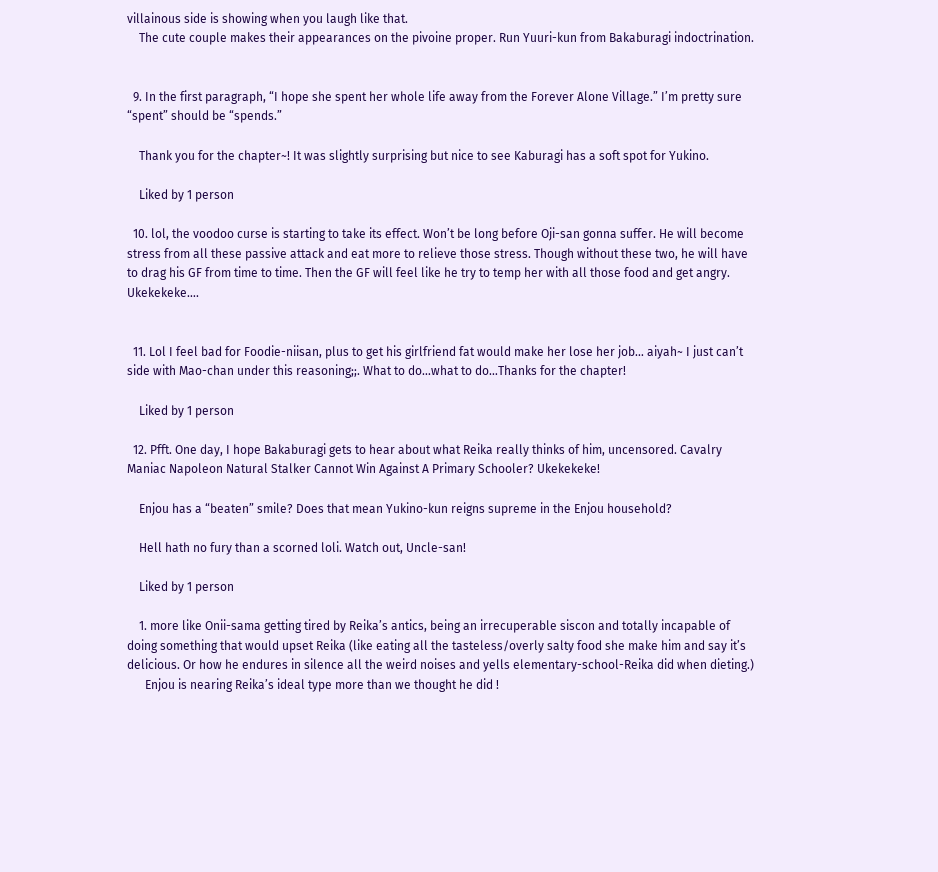villainous side is showing when you laugh like that.
    The cute couple makes their appearances on the pivoine proper. Run Yuuri-kun from Bakaburagi indoctrination.


  9. In the first paragraph, “I hope she spent her whole life away from the Forever Alone Village.” I’m pretty sure “spent” should be “spends.”

    Thank you for the chapter~! It was slightly surprising but nice to see Kaburagi has a soft spot for Yukino.

    Liked by 1 person

  10. lol, the voodoo curse is starting to take its effect. Won’t be long before Oji-san gonna suffer. He will become stress from all these passive attack and eat more to relieve those stress. Though without these two, he will have to drag his GF from time to time. Then the GF will feel like he try to temp her with all those food and get angry. Ukekekeke….


  11. Lol I feel bad for Foodie-niisan, plus to get his girlfriend fat would make her lose her job… aiyah~ I just can’t side with Mao-chan under this reasoning;;. What to do…what to do…Thanks for the chapter!

    Liked by 1 person

  12. Pfft. One day, I hope Bakaburagi gets to hear about what Reika really thinks of him, uncensored. Cavalry Maniac Napoleon Natural Stalker Cannot Win Against A Primary Schooler? Ukekekeke!

    Enjou has a “beaten” smile? Does that mean Yukino-kun reigns supreme in the Enjou household?

    Hell hath no fury than a scorned loli. Watch out, Uncle-san!

    Liked by 1 person

    1. more like Onii-sama getting tired by Reika’s antics, being an irrecuperable siscon and totally incapable of doing something that would upset Reika (like eating all the tasteless/overly salty food she make him and say it’s delicious. Or how he endures in silence all the weird noises and yells elementary-school-Reika did when dieting.)
      Enjou is nearing Reika’s ideal type more than we thought he did !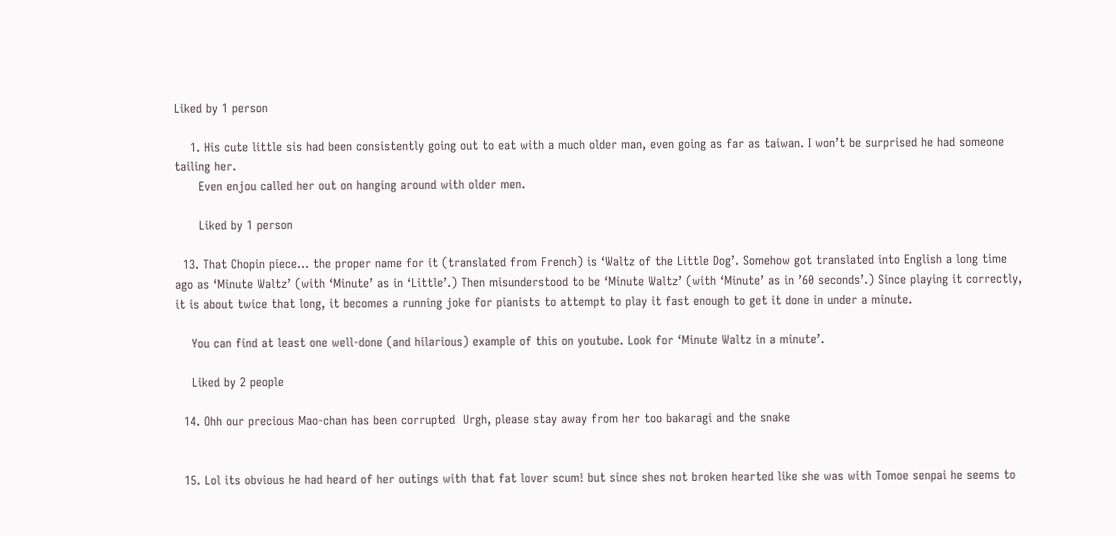Liked by 1 person

    1. His cute little sis had been consistently going out to eat with a much older man, even going as far as taiwan. I won’t be surprised he had someone tailing her.
      Even enjou called her out on hanging around with older men.

      Liked by 1 person

  13. That Chopin piece… the proper name for it (translated from French) is ‘Waltz of the Little Dog’. Somehow got translated into English a long time ago as ‘Minute Waltz’ (with ‘Minute’ as in ‘Little’.) Then misunderstood to be ‘Minute Waltz’ (with ‘Minute’ as in ’60 seconds’.) Since playing it correctly, it is about twice that long, it becomes a running joke for pianists to attempt to play it fast enough to get it done in under a minute.

    You can find at least one well-done (and hilarious) example of this on youtube. Look for ‘Minute Waltz in a minute’.

    Liked by 2 people

  14. Ohh our precious Mao-chan has been corrupted  Urgh, please stay away from her too bakaragi and the snake


  15. Lol its obvious he had heard of her outings with that fat lover scum! but since shes not broken hearted like she was with Tomoe senpai he seems to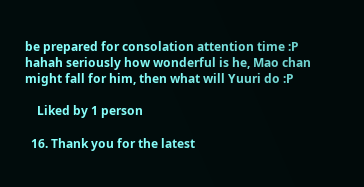be prepared for consolation attention time :P hahah seriously how wonderful is he, Mao chan might fall for him, then what will Yuuri do :P

    Liked by 1 person

  16. Thank you for the latest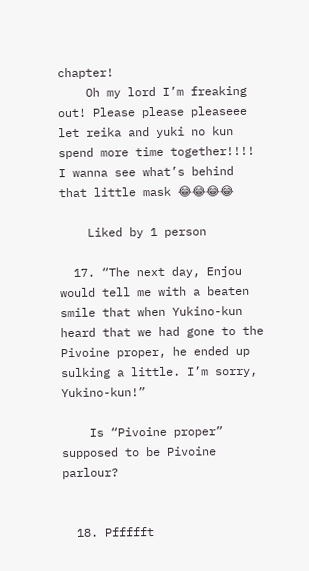chapter!
    Oh my lord I’m freaking out! Please please pleaseee let reika and yuki no kun spend more time together!!!! I wanna see what’s behind that little mask 😂😂😂😂

    Liked by 1 person

  17. “The next day, Enjou would tell me with a beaten smile that when Yukino-kun heard that we had gone to the Pivoine proper, he ended up sulking a little. I’m sorry, Yukino-kun!”

    Is “Pivoine proper” supposed to be Pivoine parlour?


  18. Pffffft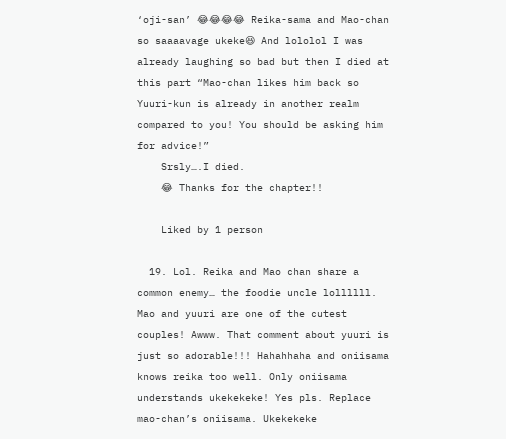‘oji-san’ 😂😂😂😂 Reika-sama and Mao-chan so saaaavage ukeke😆 And lololol I was already laughing so bad but then I died at this part “Mao-chan likes him back so Yuuri-kun is already in another realm compared to you! You should be asking him for advice!”
    Srsly….I died.
    😂 Thanks for the chapter!!

    Liked by 1 person

  19. Lol. Reika and Mao chan share a common enemy… the foodie uncle lollllll. Mao and yuuri are one of the cutest couples! Awww. That comment about yuuri is just so adorable!!! Hahahhaha and oniisama knows reika too well. Only oniisama understands ukekekeke! Yes pls. Replace mao-chan’s oniisama. Ukekekeke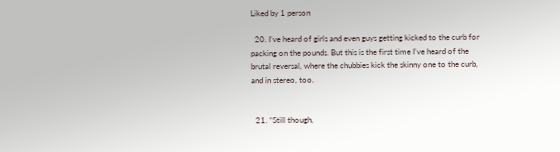Liked by 1 person

  20. I’ve heard of girls and even guys getting kicked to the curb for packing on the pounds. But this is the first time I’ve heard of the brutal reversal, where the chubbies kick the skinny one to the curb, and in stereo, too.


  21. “Still though,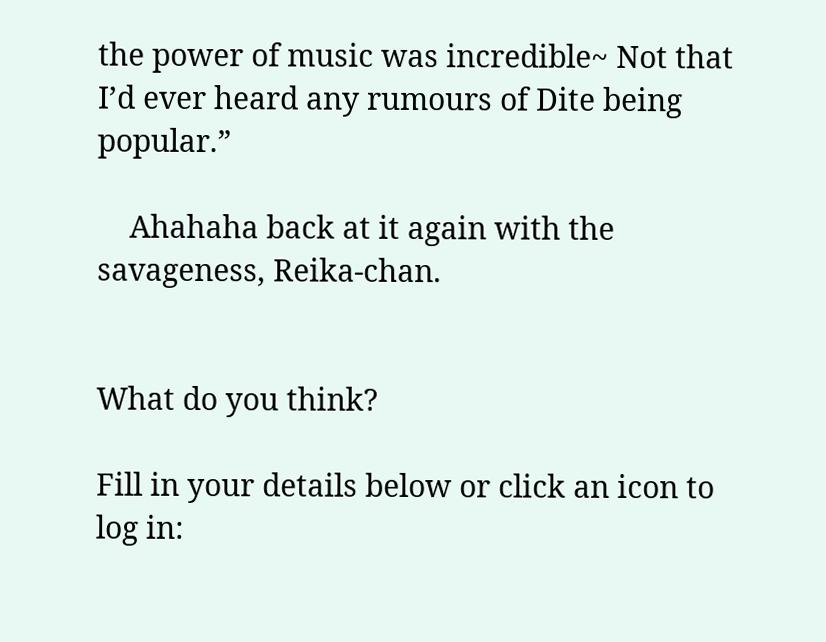the power of music was incredible~ Not that I’d ever heard any rumours of Dite being popular.”

    Ahahaha back at it again with the savageness, Reika-chan.


What do you think?

Fill in your details below or click an icon to log in: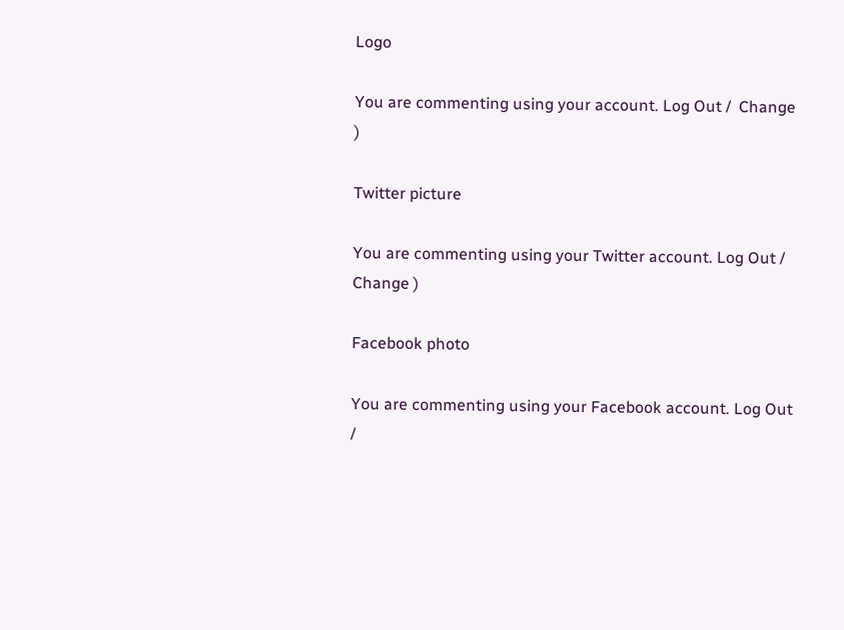Logo

You are commenting using your account. Log Out /  Change )

Twitter picture

You are commenting using your Twitter account. Log Out /  Change )

Facebook photo

You are commenting using your Facebook account. Log Out /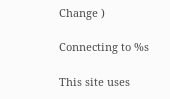Change )

Connecting to %s

This site uses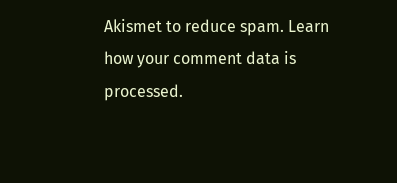Akismet to reduce spam. Learn how your comment data is processed.